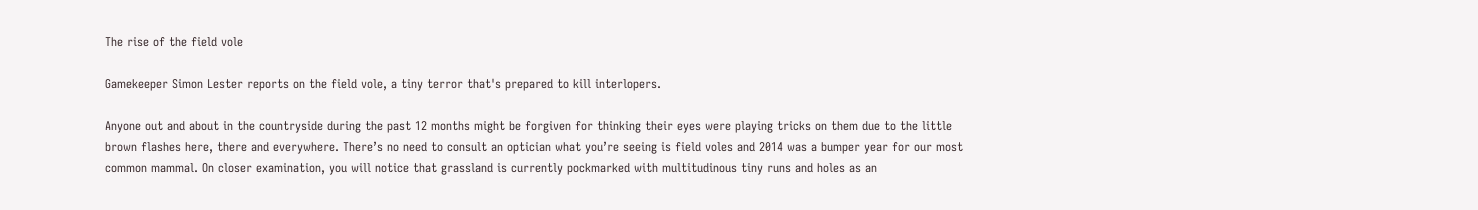The rise of the field vole

Gamekeeper Simon Lester reports on the field vole, a tiny terror that's prepared to kill interlopers.

Anyone out and about in the countryside during the past 12 months might be forgiven for thinking their eyes were playing tricks on them due to the little brown flashes here, there and everywhere. There’s no need to consult an optician what you’re seeing is field voles and 2014 was a bumper year for our most common mammal. On closer examination, you will notice that grassland is currently pockmarked with multitudinous tiny runs and holes as an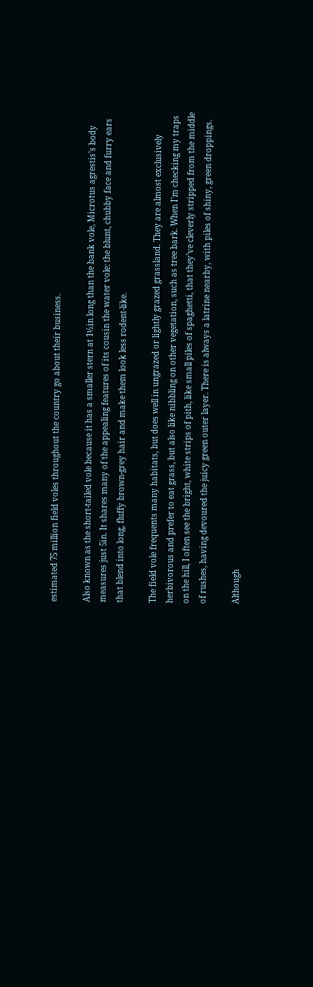estimated 75 million field voles throughout the country go about their business.

Also known as the short-tailed vole because it has a smaller stern at 1½in long than the bank vole, Microtus agrestis’s body measures just 5in. It shares many of the appealing features of its cousin the water vole: the blunt, chubby face and furry ears that blend into long, fluffy brown-grey hair and make them look less rodent-like.

The field vole frequents many habitats, but does well in ungrazed or lightly grazed grassland. They are almost exclusively herbivorous and prefer to eat grass, but also like nibbling on other vegetation, such as tree bark. When I’m checking my traps on the hill, I often see the bright, white strips of pith, like small piles of spaghetti, that they’ve cleverly stripped from the middle of rushes, having devoured the juicy green outer layer. There is always a latrine nearby, with piles of shiny, green droppings.

Although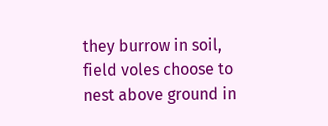they burrow in soil, field voles choose to nest above ground in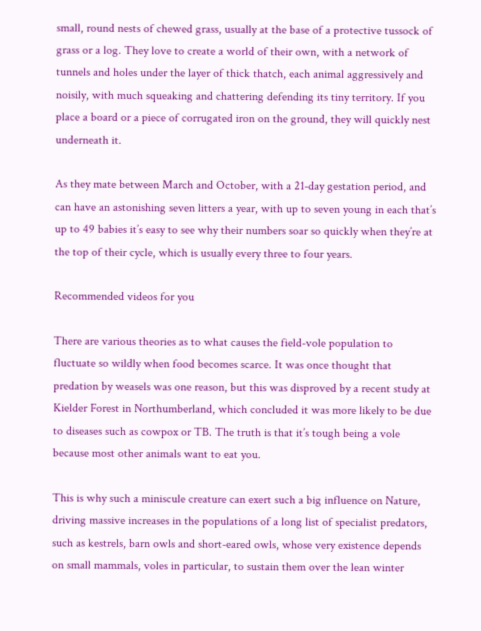small, round nests of chewed grass, usually at the base of a protective tussock of grass or a log. They love to create a world of their own, with a network of tunnels and holes under the layer of thick thatch, each animal aggressively and noisily, with much squeaking and chattering defending its tiny territory. If you place a board or a piece of corrugated iron on the ground, they will quickly nest underneath it.

As they mate between March and October, with a 21-day gestation period, and can have an astonishing seven litters a year, with up to seven young in each that’s up to 49 babies it’s easy to see why their numbers soar so quickly when they’re at the top of their cycle, which is usually every three to four years.

Recommended videos for you

There are various theories as to what causes the field-vole population to fluctuate so wildly when food becomes scarce. It was once thought that predation by weasels was one reason, but this was disproved by a recent study at Kielder Forest in Northumberland, which concluded it was more likely to be due to diseases such as cowpox or TB. The truth is that it’s tough being a vole because most other animals want to eat you.

This is why such a miniscule creature can exert such a big influence on Nature, driving massive increases in the populations of a long list of specialist predators, such as kestrels, barn owls and short-eared owls, whose very existence depends on small mammals, voles in particular, to sustain them over the lean winter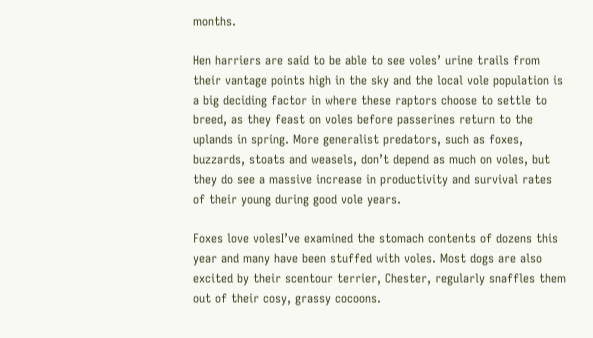months.

Hen harriers are said to be able to see voles’ urine trails from their vantage points high in the sky and the local vole population is a big deciding factor in where these raptors choose to settle to breed, as they feast on voles before passerines return to the uplands in spring. More generalist predators, such as foxes, buzzards, stoats and weasels, don’t depend as much on voles, but they do see a massive increase in productivity and survival rates of their young during good vole years.

Foxes love volesI’ve examined the stomach contents of dozens this year and many have been stuffed with voles. Most dogs are also excited by their scentour terrier, Chester, regularly snaffles them out of their cosy, grassy cocoons.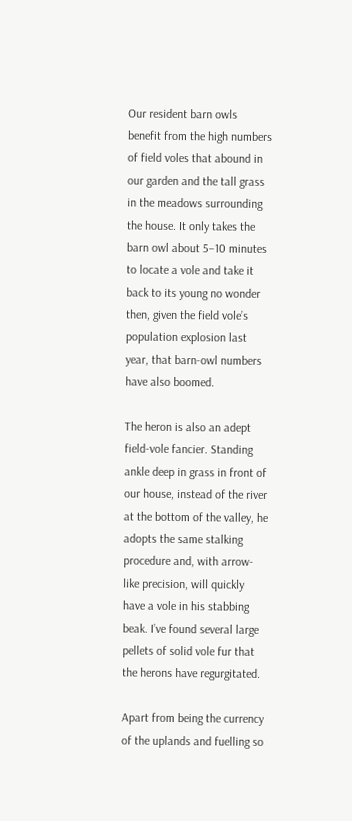Our resident barn owls benefit from the high numbers of field voles that abound in our garden and the tall grass in the meadows surrounding the house. It only takes the barn owl about 5–10 minutes to locate a vole and take it back to its young no wonder then, given the field vole’s population explosion last year, that barn-owl numbers have also boomed.

The heron is also an adept field-vole fancier. Standing ankle deep in grass in front of our house, instead of the river at the bottom of the valley, he adopts the same stalking procedure and, with arrow-like precision, will quickly have a vole in his stabbing beak. I’ve found several large pellets of solid vole fur that the herons have regurgitated.

Apart from being the currency of the uplands and fuelling so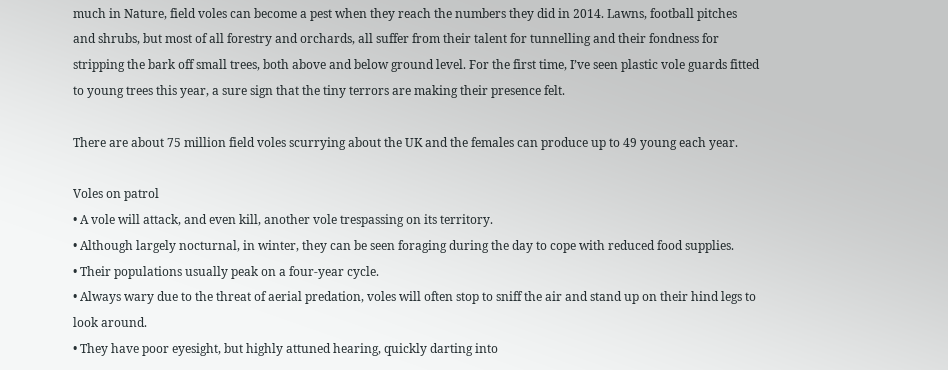much in Nature, field voles can become a pest when they reach the numbers they did in 2014. Lawns, football pitches and shrubs, but most of all forestry and orchards, all suffer from their talent for tunnelling and their fondness for stripping the bark off small trees, both above and below ground level. For the first time, I’ve seen plastic vole guards fitted to young trees this year, a sure sign that the tiny terrors are making their presence felt.

There are about 75 million field voles scurrying about the UK and the females can produce up to 49 young each year.

Voles on patrol
• A vole will attack, and even kill, another vole trespassing on its territory.
• Although largely nocturnal, in winter, they can be seen foraging during the day to cope with reduced food supplies.
• Their populations usually peak on a four-year cycle.
• Always wary due to the threat of aerial predation, voles will often stop to sniff the air and stand up on their hind legs to look around.
• They have poor eyesight, but highly attuned hearing, quickly darting into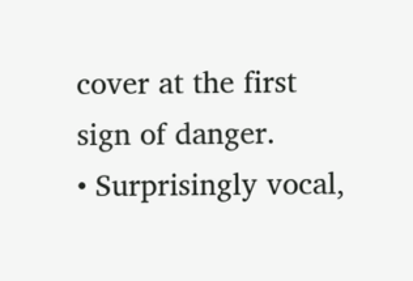cover at the first sign of danger.
• Surprisingly vocal,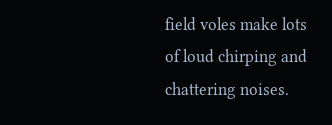field voles make lots of loud chirping and chattering noises.